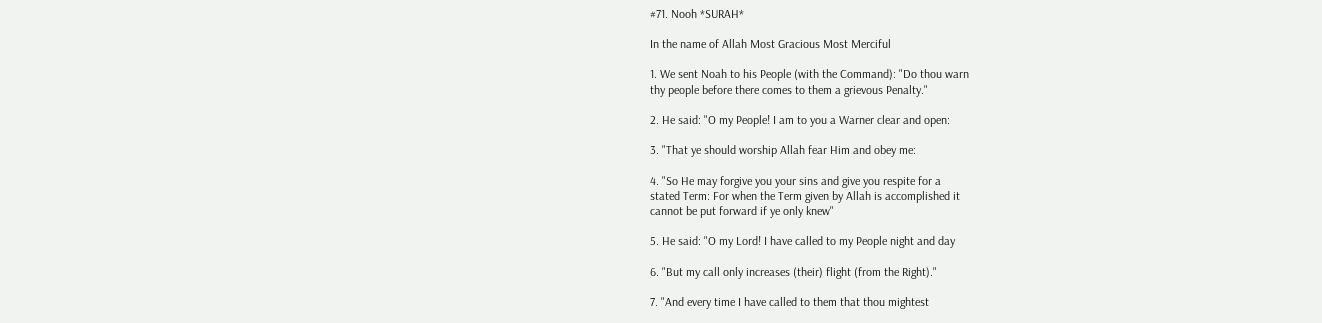#71. Nooh *SURAH*

In the name of Allah Most Gracious Most Merciful

1. We sent Noah to his People (with the Command): "Do thou warn
thy people before there comes to them a grievous Penalty."

2. He said: "O my People! I am to you a Warner clear and open:

3. "That ye should worship Allah fear Him and obey me:

4. "So He may forgive you your sins and give you respite for a
stated Term: For when the Term given by Allah is accomplished it
cannot be put forward if ye only knew"

5. He said: "O my Lord! I have called to my People night and day

6. "But my call only increases (their) flight (from the Right)."

7. "And every time I have called to them that thou mightest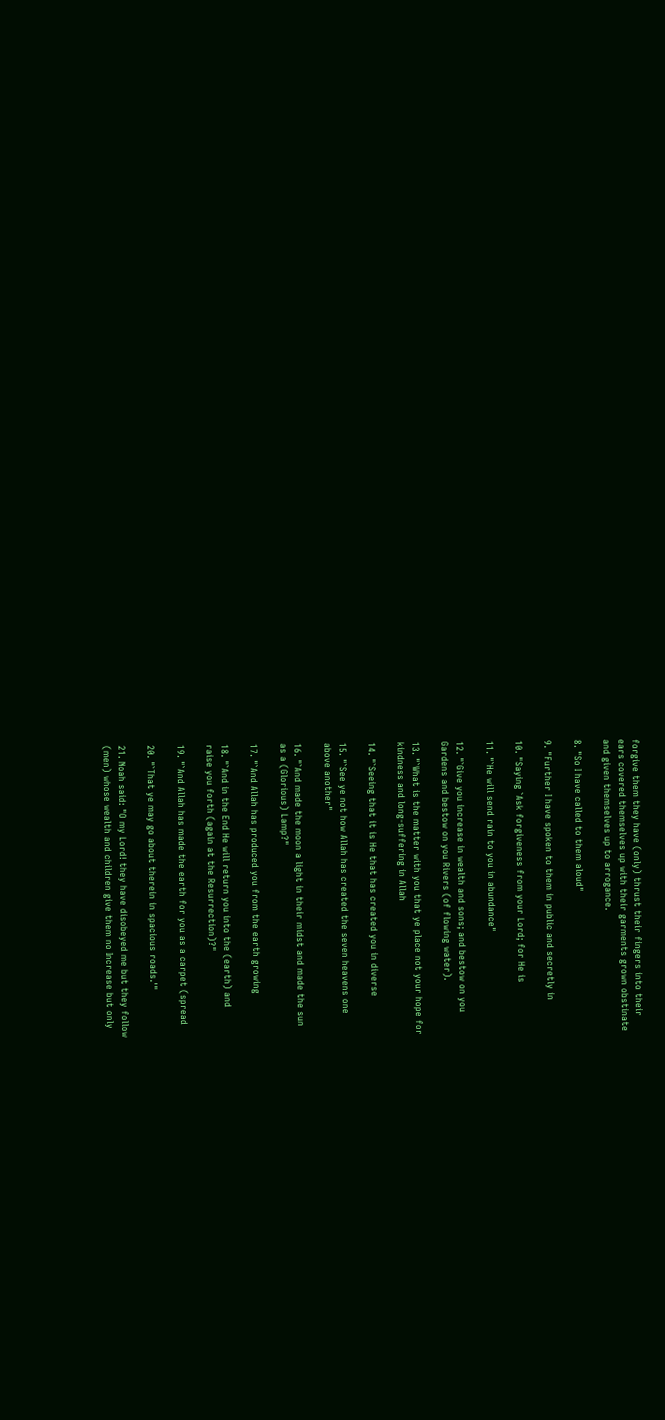forgive them they have (only) thrust their fingers into their
ears covered themselves up with their garments grown obstinate
and given themselves up to arrogance.

8. "So I have called to them aloud"

9. "Further I have spoken to them in public and secretly in

10. "Saying `Ask forgiveness from your Lord; for He is

11. "`He will send rain to you in abundance"

12. "`Give you increase in wealth and sons; and bestow on you
Gardens and bestow on you Rivers (of flowing water).

13. "`What is the matter with you that ye place not your hope for
kindness and long-suffering in Allah

14. "`Seeing that it is He that has created you in diverse

15. "`See ye not how Allah has created the seven heavens one
above another"

16. "`And made the moon a light in their midst and made the sun
as a (Glorious) Lamp?"

17. "`And Allah has produced you from the earth growing

18. "`And in the End He will return you into the (earth) and
raise you forth (again at the Resurrection)?"

19. "`And Allah has made the earth for you as a carpet (spread

20. "`That ye may go about therein in spacious roads.'"

21. Noah said: "O my Lord! they have disobeyed me but they follow
(men) whose wealth and children give them no Increase but only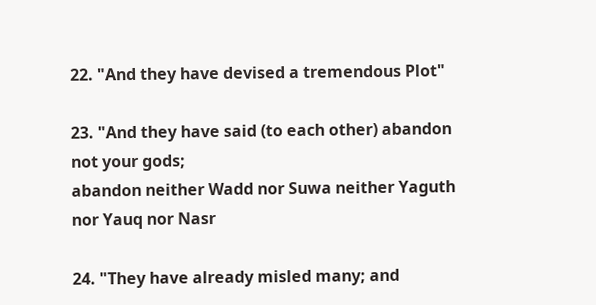22. "And they have devised a tremendous Plot"

23. "And they have said (to each other) abandon not your gods;
abandon neither Wadd nor Suwa neither Yaguth nor Yauq nor Nasr

24. "They have already misled many; and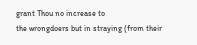grant Thou no increase to
the wrongdoers but in straying (from their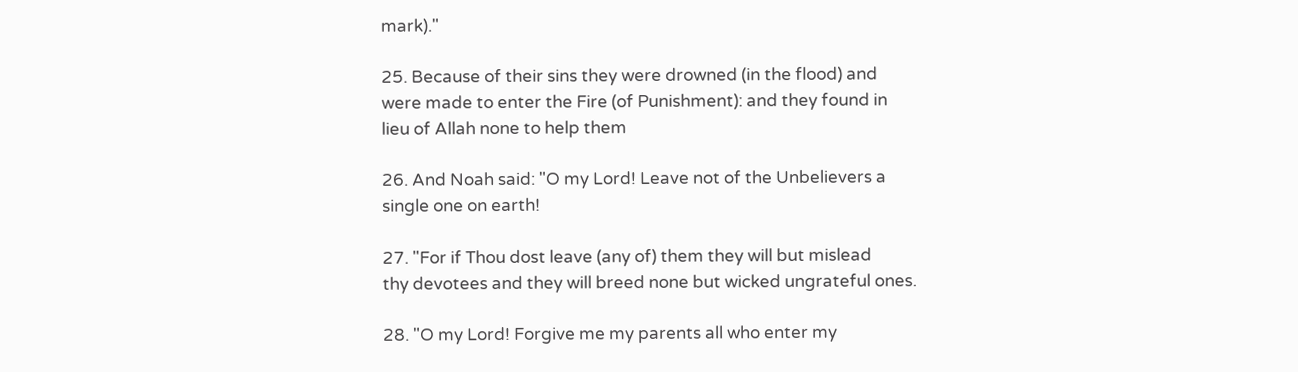mark)."

25. Because of their sins they were drowned (in the flood) and
were made to enter the Fire (of Punishment): and they found in
lieu of Allah none to help them

26. And Noah said: "O my Lord! Leave not of the Unbelievers a
single one on earth!

27. "For if Thou dost leave (any of) them they will but mislead
thy devotees and they will breed none but wicked ungrateful ones.

28. "O my Lord! Forgive me my parents all who enter my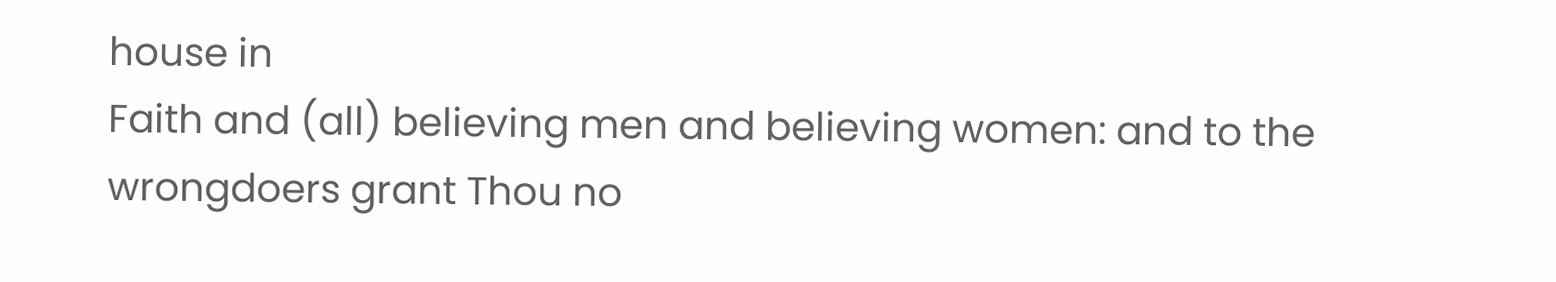house in
Faith and (all) believing men and believing women: and to the
wrongdoers grant Thou no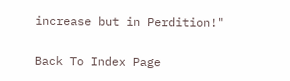increase but in Perdition!"

Back To Index Page